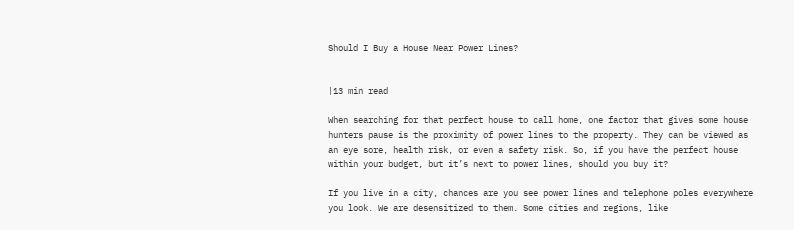Should I Buy a House Near Power Lines?


|13 min read

When searching for that perfect house to call home, one factor that gives some house hunters pause is the proximity of power lines to the property. They can be viewed as an eye sore, health risk, or even a safety risk. So, if you have the perfect house within your budget, but it’s next to power lines, should you buy it?

If you live in a city, chances are you see power lines and telephone poles everywhere you look. We are desensitized to them. Some cities and regions, like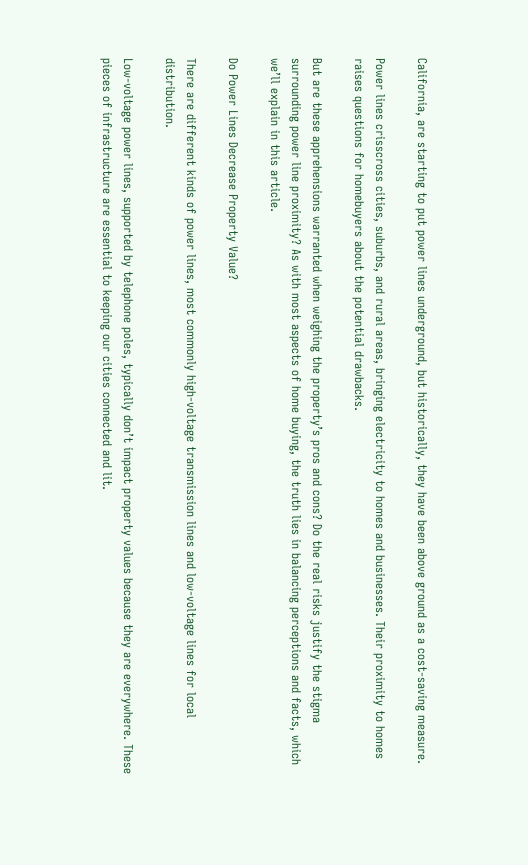California, are starting to put power lines underground, but historically, they have been above ground as a cost-saving measure.

Power lines crisscross cities, suburbs, and rural areas, bringing electricity to homes and businesses. Their proximity to homes raises questions for homebuyers about the potential drawbacks.

But are these apprehensions warranted when weighing the property’s pros and cons? Do the real risks justify the stigma surrounding power line proximity? As with most aspects of home buying, the truth lies in balancing perceptions and facts, which we’ll explain in this article.

Do Power Lines Decrease Property Value?

There are different kinds of power lines, most commonly high-voltage transmission lines and low-voltage lines for local distribution.

Low-voltage power lines, supported by telephone poles, typically don’t impact property values because they are everywhere. These pieces of infrastructure are essential to keeping our cities connected and lit.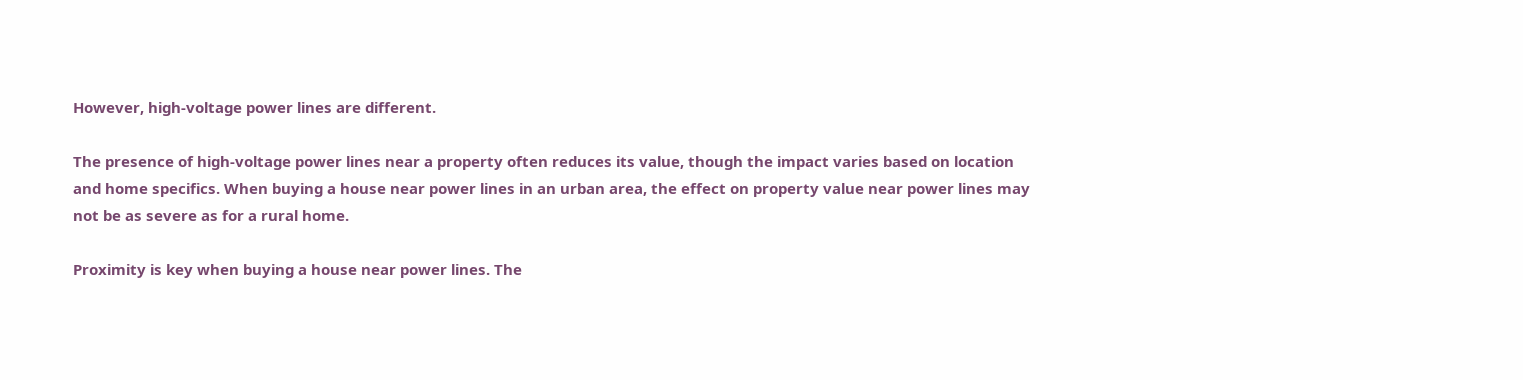However, high-voltage power lines are different.

The presence of high-voltage power lines near a property often reduces its value, though the impact varies based on location and home specifics. When buying a house near power lines in an urban area, the effect on property value near power lines may not be as severe as for a rural home.

Proximity is key when buying a house near power lines. The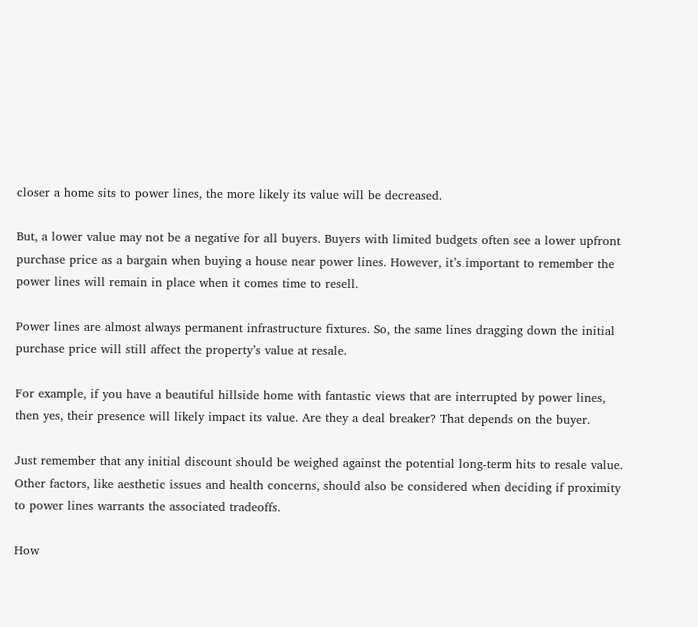closer a home sits to power lines, the more likely its value will be decreased.

But, a lower value may not be a negative for all buyers. Buyers with limited budgets often see a lower upfront purchase price as a bargain when buying a house near power lines. However, it’s important to remember the power lines will remain in place when it comes time to resell.

Power lines are almost always permanent infrastructure fixtures. So, the same lines dragging down the initial purchase price will still affect the property’s value at resale.

For example, if you have a beautiful hillside home with fantastic views that are interrupted by power lines, then yes, their presence will likely impact its value. Are they a deal breaker? That depends on the buyer.

Just remember that any initial discount should be weighed against the potential long-term hits to resale value. Other factors, like aesthetic issues and health concerns, should also be considered when deciding if proximity to power lines warrants the associated tradeoffs.

How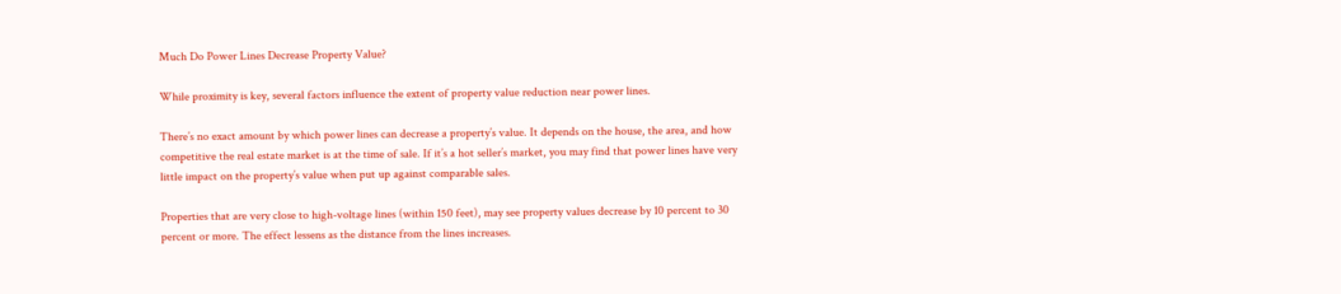Much Do Power Lines Decrease Property Value?

While proximity is key, several factors influence the extent of property value reduction near power lines.

There’s no exact amount by which power lines can decrease a property’s value. It depends on the house, the area, and how competitive the real estate market is at the time of sale. If it’s a hot seller’s market, you may find that power lines have very little impact on the property’s value when put up against comparable sales.

Properties that are very close to high-voltage lines (within 150 feet), may see property values decrease by 10 percent to 30 percent or more. The effect lessens as the distance from the lines increases.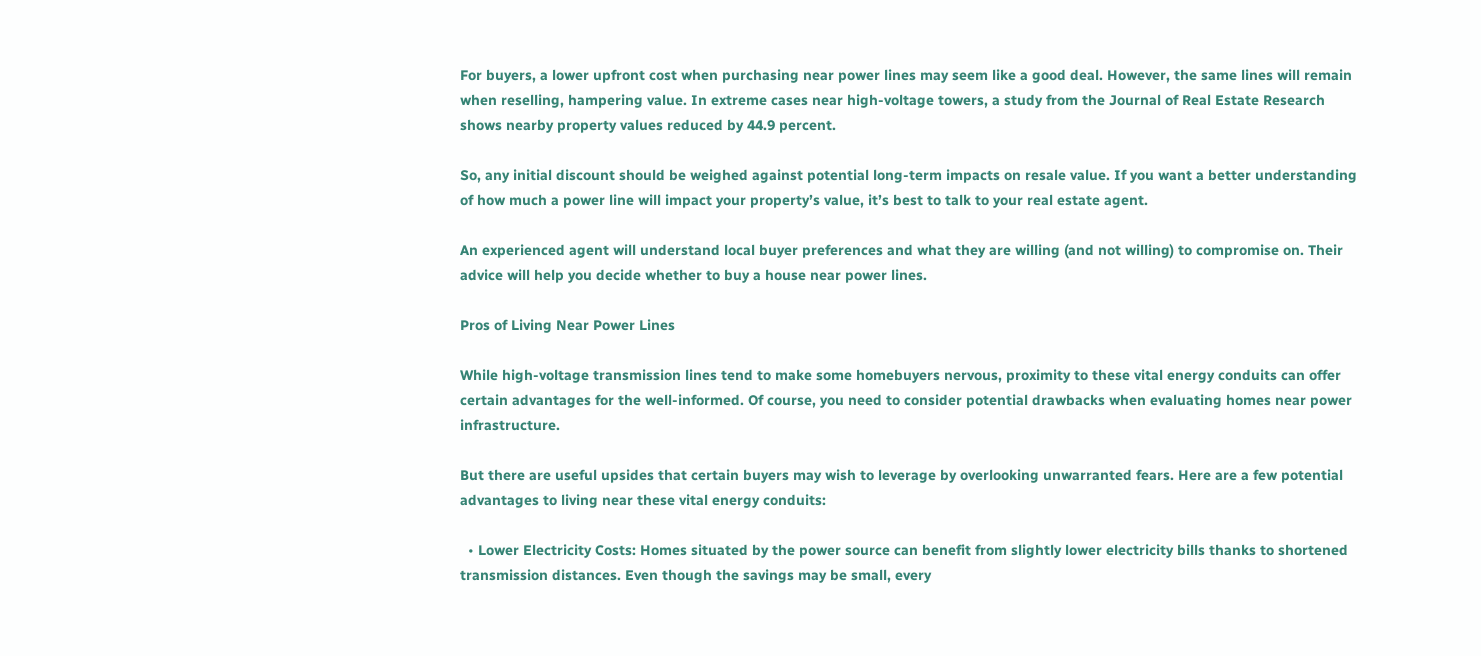For buyers, a lower upfront cost when purchasing near power lines may seem like a good deal. However, the same lines will remain when reselling, hampering value. In extreme cases near high-voltage towers, a study from the Journal of Real Estate Research shows nearby property values reduced by 44.9 percent.

So, any initial discount should be weighed against potential long-term impacts on resale value. If you want a better understanding of how much a power line will impact your property’s value, it’s best to talk to your real estate agent.

An experienced agent will understand local buyer preferences and what they are willing (and not willing) to compromise on. Their advice will help you decide whether to buy a house near power lines.

Pros of Living Near Power Lines

While high-voltage transmission lines tend to make some homebuyers nervous, proximity to these vital energy conduits can offer certain advantages for the well-informed. Of course, you need to consider potential drawbacks when evaluating homes near power infrastructure.

But there are useful upsides that certain buyers may wish to leverage by overlooking unwarranted fears. Here are a few potential advantages to living near these vital energy conduits:

  • Lower Electricity Costs: Homes situated by the power source can benefit from slightly lower electricity bills thanks to shortened transmission distances. Even though the savings may be small, every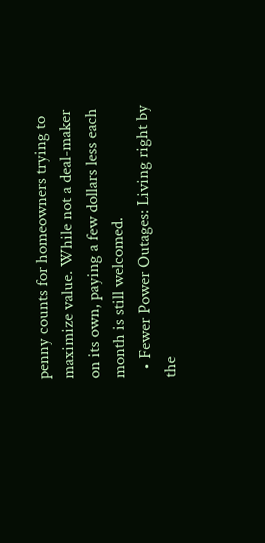penny counts for homeowners trying to maximize value. While not a deal-maker on its own, paying a few dollars less each month is still welcomed.
  • Fewer Power Outages: Living right by the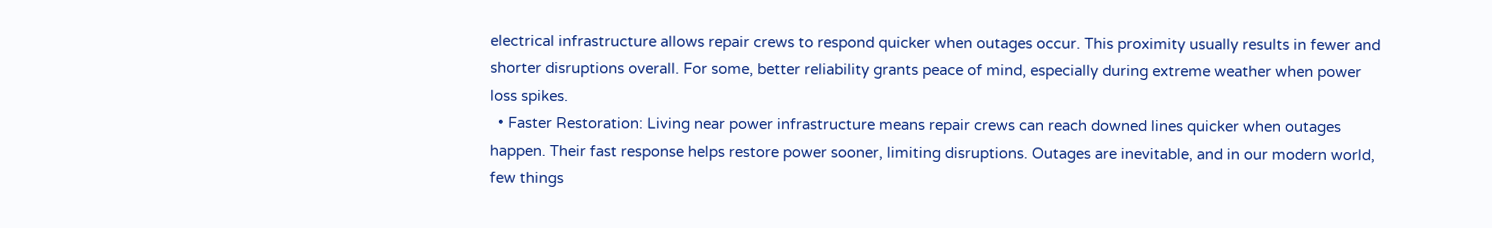electrical infrastructure allows repair crews to respond quicker when outages occur. This proximity usually results in fewer and shorter disruptions overall. For some, better reliability grants peace of mind, especially during extreme weather when power loss spikes.
  • Faster Restoration: Living near power infrastructure means repair crews can reach downed lines quicker when outages happen. Their fast response helps restore power sooner, limiting disruptions. Outages are inevitable, and in our modern world, few things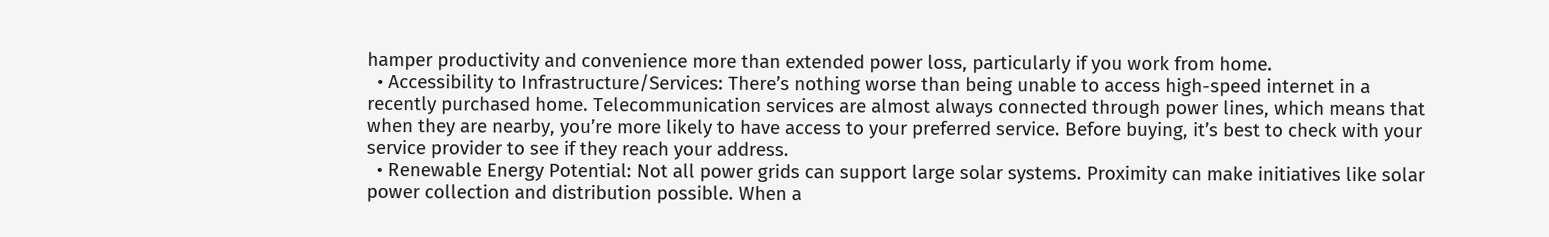hamper productivity and convenience more than extended power loss, particularly if you work from home.
  • Accessibility to Infrastructure/Services: There’s nothing worse than being unable to access high-speed internet in a recently purchased home. Telecommunication services are almost always connected through power lines, which means that when they are nearby, you’re more likely to have access to your preferred service. Before buying, it’s best to check with your service provider to see if they reach your address.
  • Renewable Energy Potential: Not all power grids can support large solar systems. Proximity can make initiatives like solar power collection and distribution possible. When a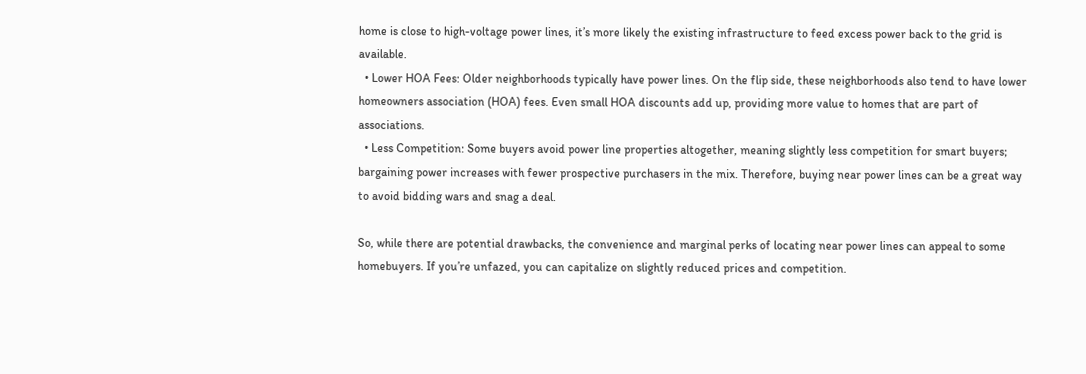home is close to high-voltage power lines, it’s more likely the existing infrastructure to feed excess power back to the grid is available.
  • Lower HOA Fees: Older neighborhoods typically have power lines. On the flip side, these neighborhoods also tend to have lower homeowners association (HOA) fees. Even small HOA discounts add up, providing more value to homes that are part of associations.
  • Less Competition: Some buyers avoid power line properties altogether, meaning slightly less competition for smart buyers; bargaining power increases with fewer prospective purchasers in the mix. Therefore, buying near power lines can be a great way to avoid bidding wars and snag a deal.

So, while there are potential drawbacks, the convenience and marginal perks of locating near power lines can appeal to some homebuyers. If you’re unfazed, you can capitalize on slightly reduced prices and competition.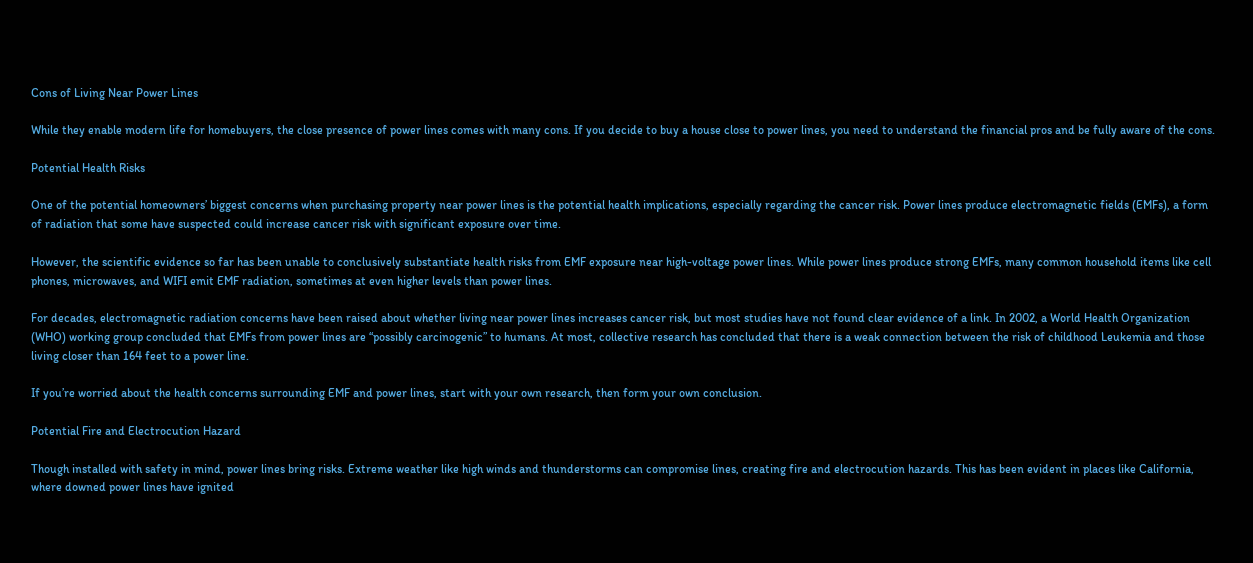Cons of Living Near Power Lines

While they enable modern life for homebuyers, the close presence of power lines comes with many cons. If you decide to buy a house close to power lines, you need to understand the financial pros and be fully aware of the cons.

Potential Health Risks

One of the potential homeowners’ biggest concerns when purchasing property near power lines is the potential health implications, especially regarding the cancer risk. Power lines produce electromagnetic fields (EMFs), a form of radiation that some have suspected could increase cancer risk with significant exposure over time.

However, the scientific evidence so far has been unable to conclusively substantiate health risks from EMF exposure near high-voltage power lines. While power lines produce strong EMFs, many common household items like cell phones, microwaves, and WIFI emit EMF radiation, sometimes at even higher levels than power lines.

For decades, electromagnetic radiation concerns have been raised about whether living near power lines increases cancer risk, but most studies have not found clear evidence of a link. In 2002, a World Health Organization (WHO) working group concluded that EMFs from power lines are “possibly carcinogenic” to humans. At most, collective research has concluded that there is a weak connection between the risk of childhood Leukemia and those living closer than 164 feet to a power line.

If you’re worried about the health concerns surrounding EMF and power lines, start with your own research, then form your own conclusion.

Potential Fire and Electrocution Hazard

Though installed with safety in mind, power lines bring risks. Extreme weather like high winds and thunderstorms can compromise lines, creating fire and electrocution hazards. This has been evident in places like California, where downed power lines have ignited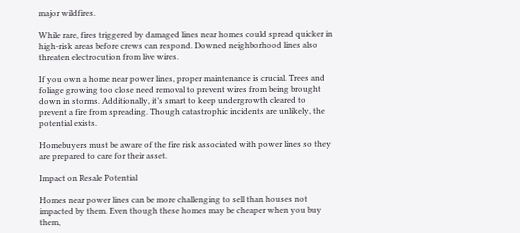major wildfires.

While rare, fires triggered by damaged lines near homes could spread quicker in high-risk areas before crews can respond. Downed neighborhood lines also threaten electrocution from live wires.

If you own a home near power lines, proper maintenance is crucial. Trees and foliage growing too close need removal to prevent wires from being brought down in storms. Additionally, it’s smart to keep undergrowth cleared to prevent a fire from spreading. Though catastrophic incidents are unlikely, the potential exists.

Homebuyers must be aware of the fire risk associated with power lines so they are prepared to care for their asset.

Impact on Resale Potential

Homes near power lines can be more challenging to sell than houses not impacted by them. Even though these homes may be cheaper when you buy them,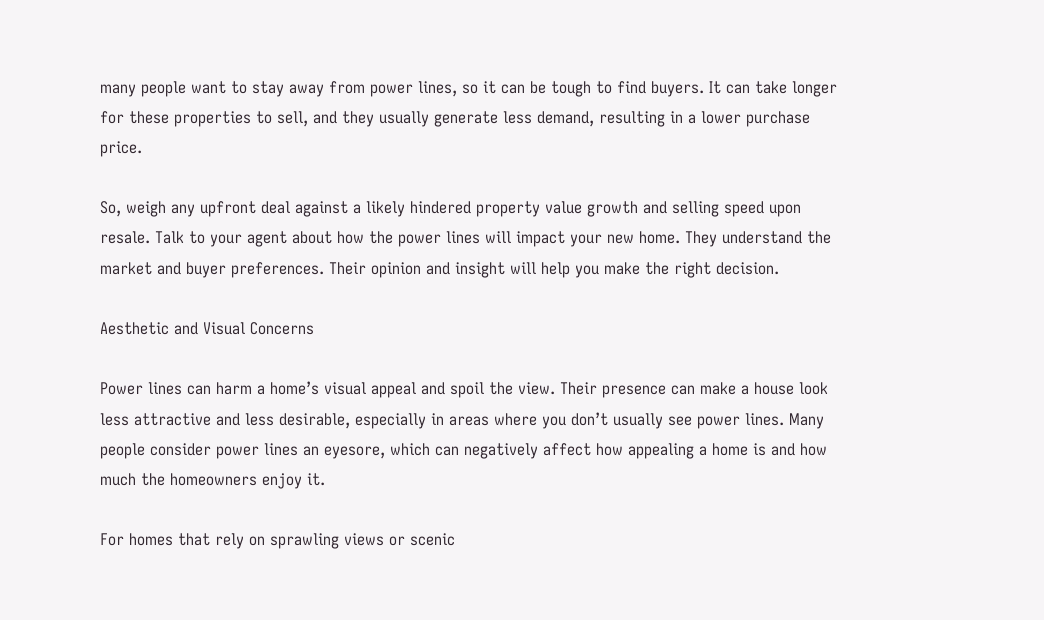many people want to stay away from power lines, so it can be tough to find buyers. It can take longer for these properties to sell, and they usually generate less demand, resulting in a lower purchase price.

So, weigh any upfront deal against a likely hindered property value growth and selling speed upon resale. Talk to your agent about how the power lines will impact your new home. They understand the market and buyer preferences. Their opinion and insight will help you make the right decision.

Aesthetic and Visual Concerns

Power lines can harm a home’s visual appeal and spoil the view. Their presence can make a house look less attractive and less desirable, especially in areas where you don’t usually see power lines. Many people consider power lines an eyesore, which can negatively affect how appealing a home is and how much the homeowners enjoy it.

For homes that rely on sprawling views or scenic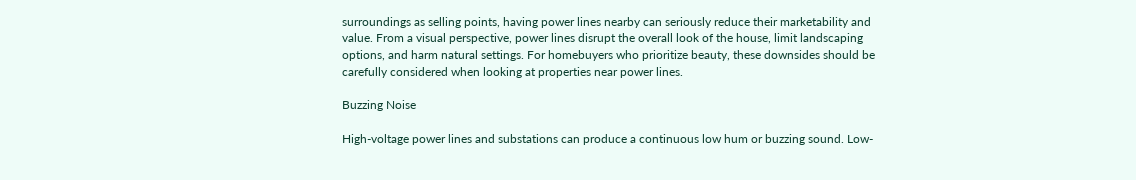surroundings as selling points, having power lines nearby can seriously reduce their marketability and value. From a visual perspective, power lines disrupt the overall look of the house, limit landscaping options, and harm natural settings. For homebuyers who prioritize beauty, these downsides should be carefully considered when looking at properties near power lines.

Buzzing Noise

High-voltage power lines and substations can produce a continuous low hum or buzzing sound. Low-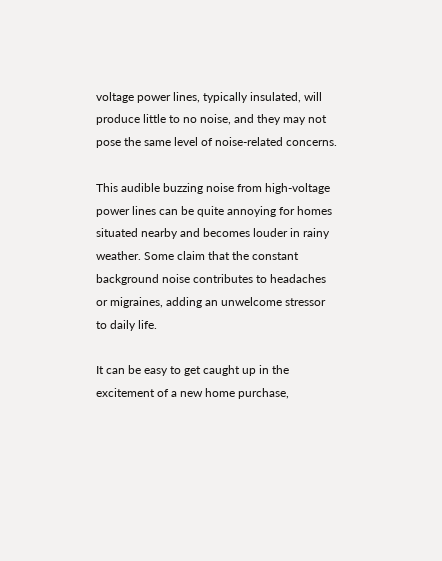voltage power lines, typically insulated, will produce little to no noise, and they may not pose the same level of noise-related concerns.

This audible buzzing noise from high-voltage power lines can be quite annoying for homes situated nearby and becomes louder in rainy weather. Some claim that the constant background noise contributes to headaches or migraines, adding an unwelcome stressor to daily life.

It can be easy to get caught up in the excitement of a new home purchase,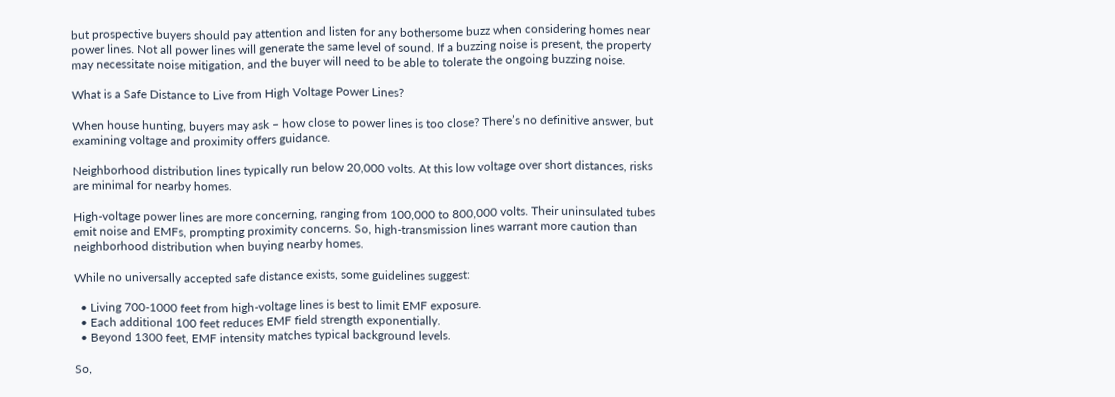but prospective buyers should pay attention and listen for any bothersome buzz when considering homes near power lines. Not all power lines will generate the same level of sound. If a buzzing noise is present, the property may necessitate noise mitigation, and the buyer will need to be able to tolerate the ongoing buzzing noise.

What is a Safe Distance to Live from High Voltage Power Lines?

When house hunting, buyers may ask – how close to power lines is too close? There’s no definitive answer, but examining voltage and proximity offers guidance.

Neighborhood distribution lines typically run below 20,000 volts. At this low voltage over short distances, risks are minimal for nearby homes.

High-voltage power lines are more concerning, ranging from 100,000 to 800,000 volts. Their uninsulated tubes emit noise and EMFs, prompting proximity concerns. So, high-transmission lines warrant more caution than neighborhood distribution when buying nearby homes.

While no universally accepted safe distance exists, some guidelines suggest:

  • Living 700-1000 feet from high-voltage lines is best to limit EMF exposure.
  • Each additional 100 feet reduces EMF field strength exponentially.
  • Beyond 1300 feet, EMF intensity matches typical background levels.

So,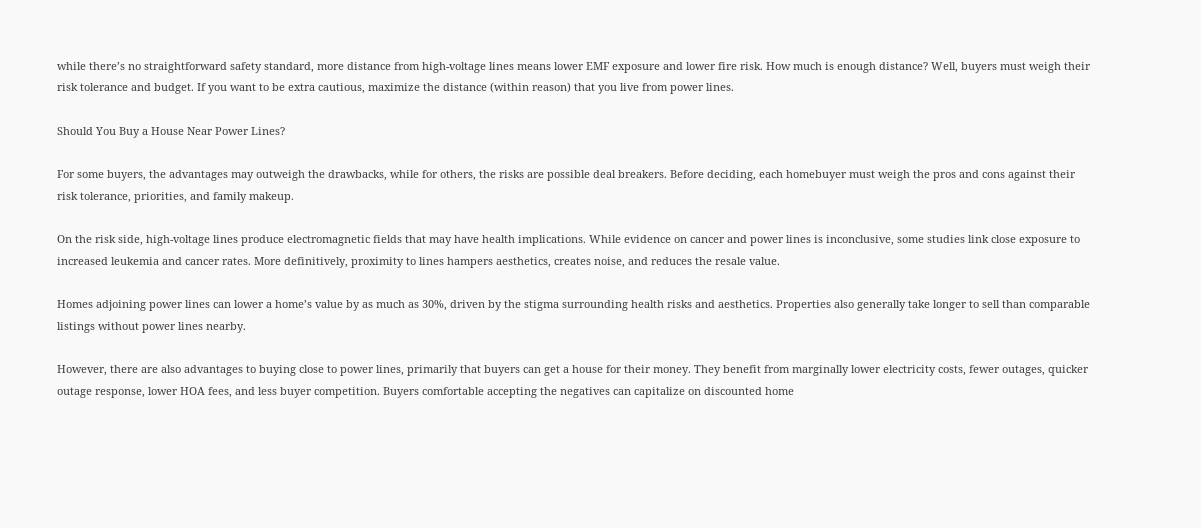while there’s no straightforward safety standard, more distance from high-voltage lines means lower EMF exposure and lower fire risk. How much is enough distance? Well, buyers must weigh their risk tolerance and budget. If you want to be extra cautious, maximize the distance (within reason) that you live from power lines.

Should You Buy a House Near Power Lines?

For some buyers, the advantages may outweigh the drawbacks, while for others, the risks are possible deal breakers. Before deciding, each homebuyer must weigh the pros and cons against their risk tolerance, priorities, and family makeup.

On the risk side, high-voltage lines produce electromagnetic fields that may have health implications. While evidence on cancer and power lines is inconclusive, some studies link close exposure to increased leukemia and cancer rates. More definitively, proximity to lines hampers aesthetics, creates noise, and reduces the resale value.

Homes adjoining power lines can lower a home’s value by as much as 30%, driven by the stigma surrounding health risks and aesthetics. Properties also generally take longer to sell than comparable listings without power lines nearby.

However, there are also advantages to buying close to power lines, primarily that buyers can get a house for their money. They benefit from marginally lower electricity costs, fewer outages, quicker outage response, lower HOA fees, and less buyer competition. Buyers comfortable accepting the negatives can capitalize on discounted home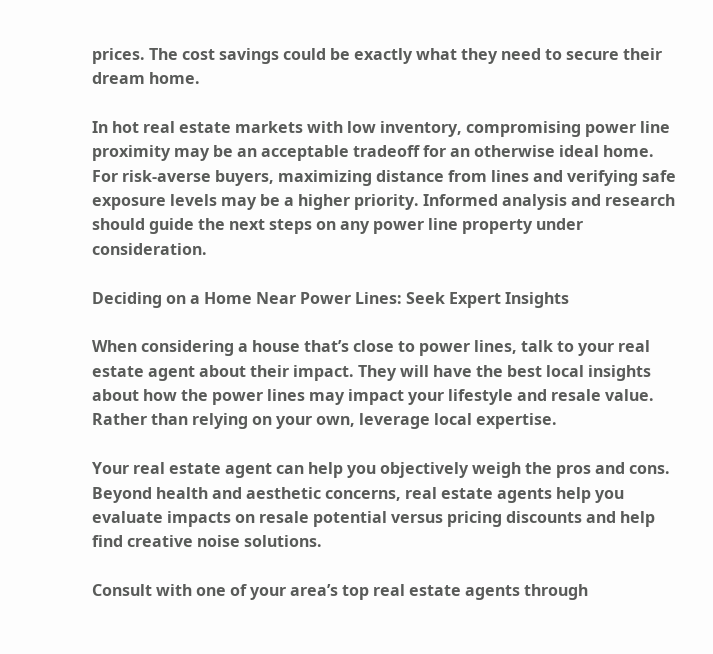prices. The cost savings could be exactly what they need to secure their dream home.

In hot real estate markets with low inventory, compromising power line proximity may be an acceptable tradeoff for an otherwise ideal home. For risk-averse buyers, maximizing distance from lines and verifying safe exposure levels may be a higher priority. Informed analysis and research should guide the next steps on any power line property under consideration.

Deciding on a Home Near Power Lines: Seek Expert Insights

When considering a house that’s close to power lines, talk to your real estate agent about their impact. They will have the best local insights about how the power lines may impact your lifestyle and resale value. Rather than relying on your own, leverage local expertise.

Your real estate agent can help you objectively weigh the pros and cons. Beyond health and aesthetic concerns, real estate agents help you evaluate impacts on resale potential versus pricing discounts and help find creative noise solutions.

Consult with one of your area’s top real estate agents through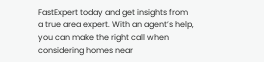FastExpert today and get insights from a true area expert. With an agent’s help, you can make the right call when considering homes near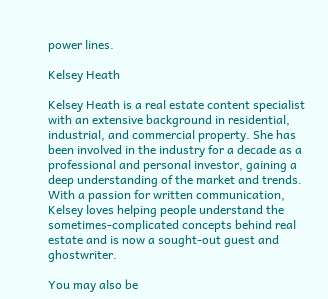power lines.

Kelsey Heath

Kelsey Heath is a real estate content specialist with an extensive background in residential, industrial, and commercial property. She has been involved in the industry for a decade as a professional and personal investor, gaining a deep understanding of the market and trends. With a passion for written communication, Kelsey loves helping people understand the sometimes-complicated concepts behind real estate and is now a sought-out guest and ghostwriter.

You may also be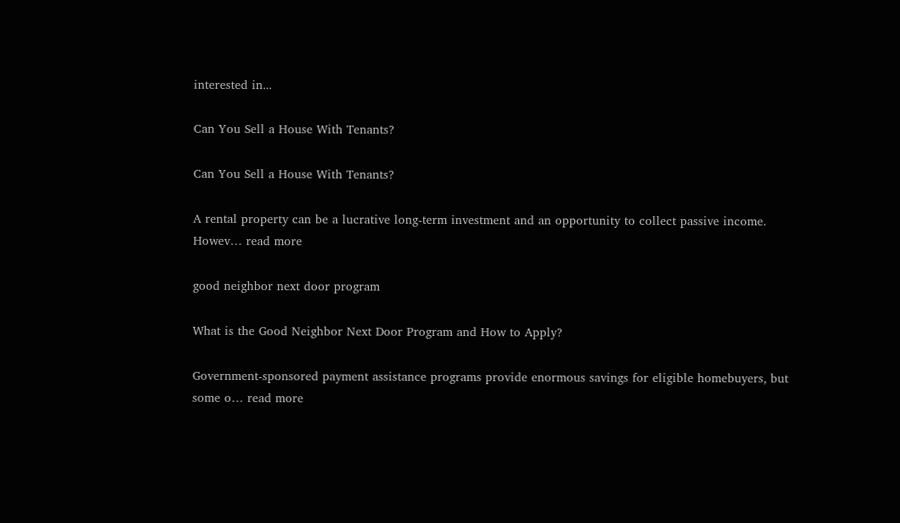interested in...

Can You Sell a House With Tenants?

Can You Sell a House With Tenants?

A rental property can be a lucrative long-term investment and an opportunity to collect passive income. Howev… read more

good neighbor next door program

What is the Good Neighbor Next Door Program and How to Apply?

Government-sponsored payment assistance programs provide enormous savings for eligible homebuyers, but some o… read more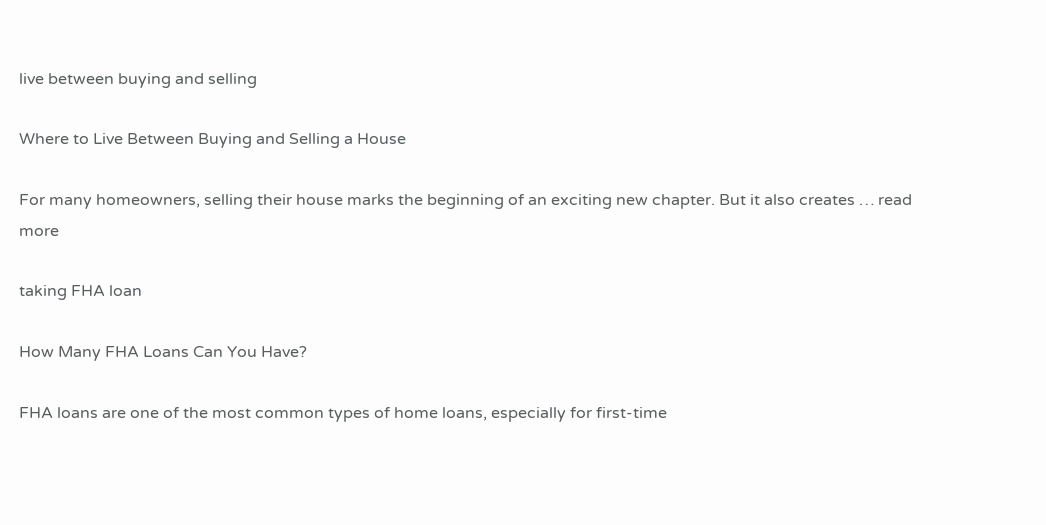live between buying and selling

Where to Live Between Buying and Selling a House

For many homeowners, selling their house marks the beginning of an exciting new chapter. But it also creates … read more

taking FHA loan

How Many FHA Loans Can You Have?

FHA loans are one of the most common types of home loans, especially for first-time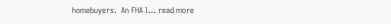homebuyers.  An FHA l… read more